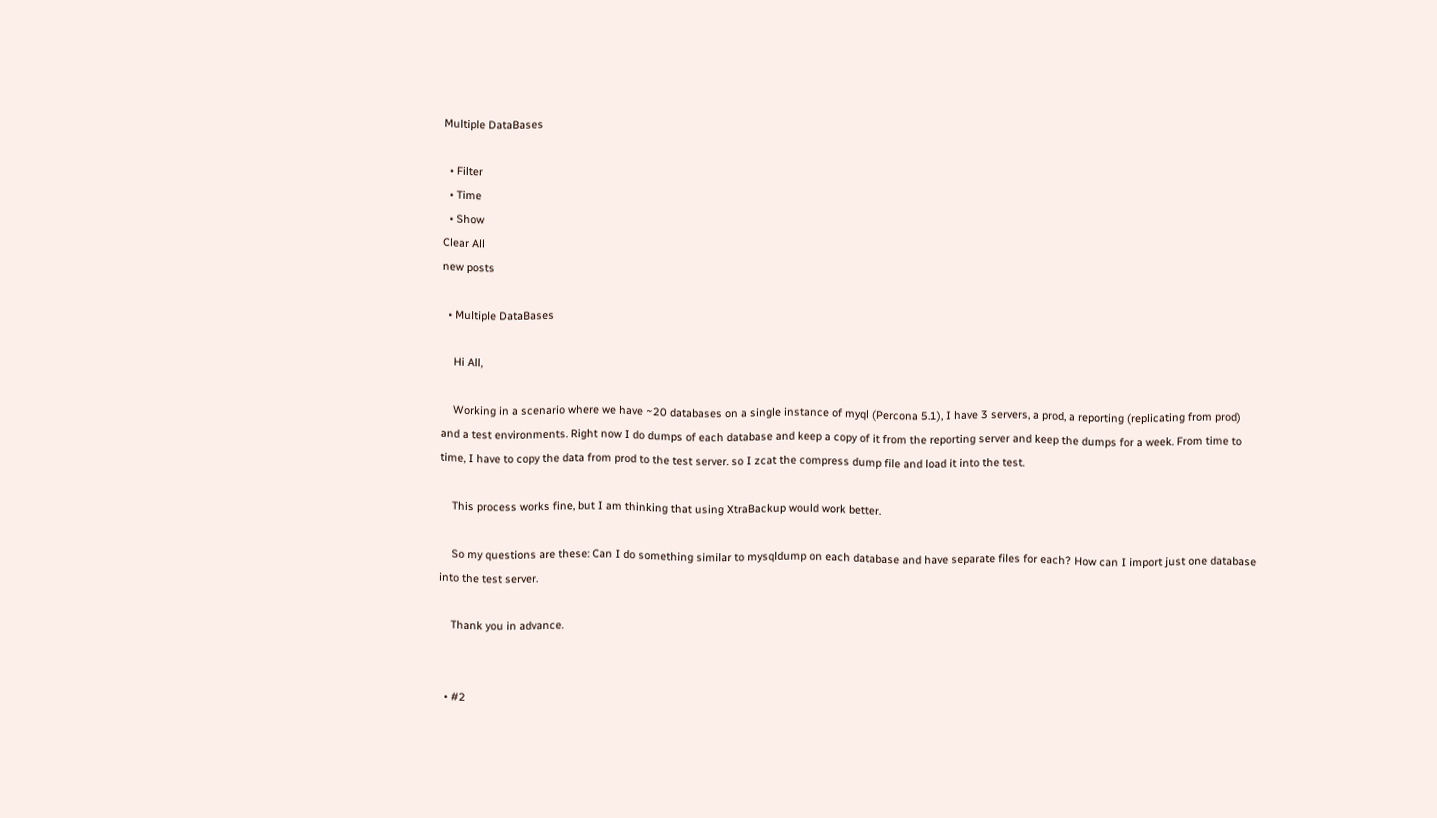Multiple DataBases

  • Filter
  • Time
  • Show
Clear All
new posts

  • Multiple DataBases

    Hi All,

    Working in a scenario where we have ~20 databases on a single instance of myql (Percona 5.1), I have 3 servers, a prod, a reporting (replicating from prod) and a test environments. Right now I do dumps of each database and keep a copy of it from the reporting server and keep the dumps for a week. From time to time, I have to copy the data from prod to the test server. so I zcat the compress dump file and load it into the test.

    This process works fine, but I am thinking that using XtraBackup would work better.

    So my questions are these: Can I do something similar to mysqldump on each database and have separate files for each? How can I import just one database into the test server.

    Thank you in advance.


  • #2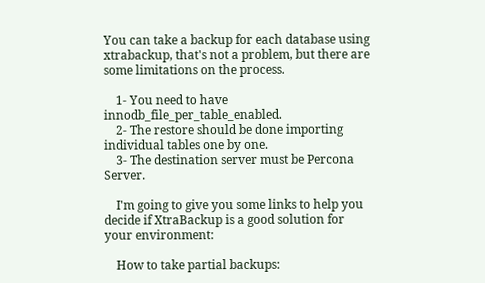You can take a backup for each database using xtrabackup, that's not a problem, but there are some limitations on the process.

    1- You need to have innodb_file_per_table_enabled.
    2- The restore should be done importing individual tables one by one.
    3- The destination server must be Percona Server.

    I'm going to give you some links to help you decide if XtraBackup is a good solution for your environment:

    How to take partial backups: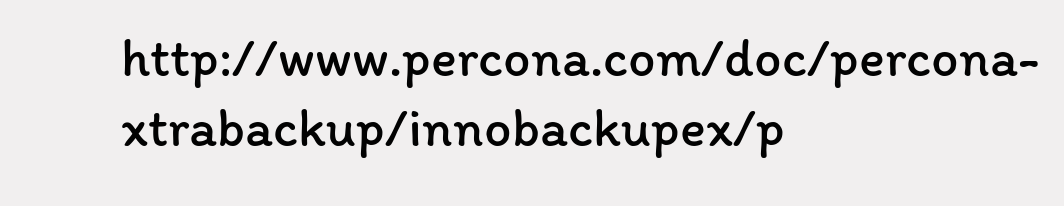http://www.percona.com/doc/percona-xtrabackup/innobackupex/p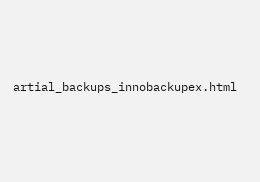artial_backups_innobackupex.html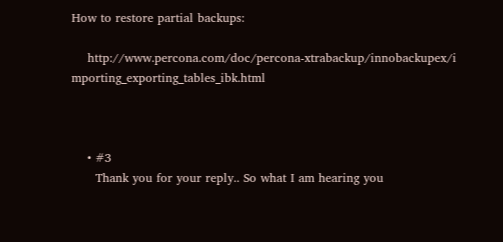How to restore partial backups:

    http://www.percona.com/doc/percona-xtrabackup/innobackupex/i mporting_exporting_tables_ibk.html



    • #3
      Thank you for your reply.. So what I am hearing you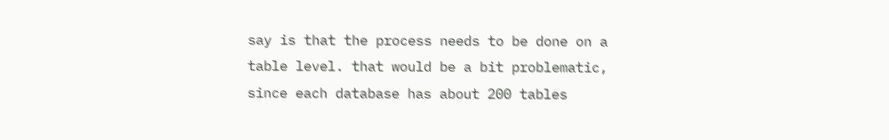say is that the process needs to be done on a table level. that would be a bit problematic, since each database has about 200 tables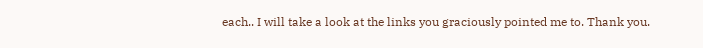each.. I will take a look at the links you graciously pointed me to. Thank you.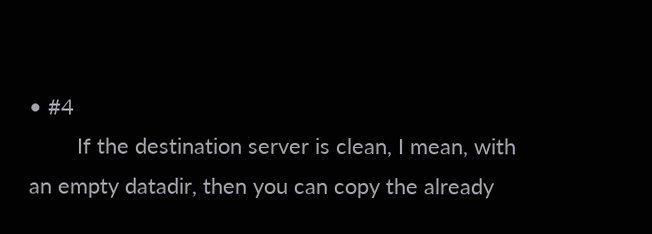• #4
        If the destination server is clean, I mean, with an empty datadir, then you can copy the already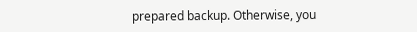prepared backup. Otherwise, you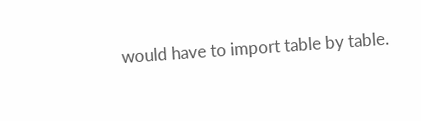would have to import table by table.